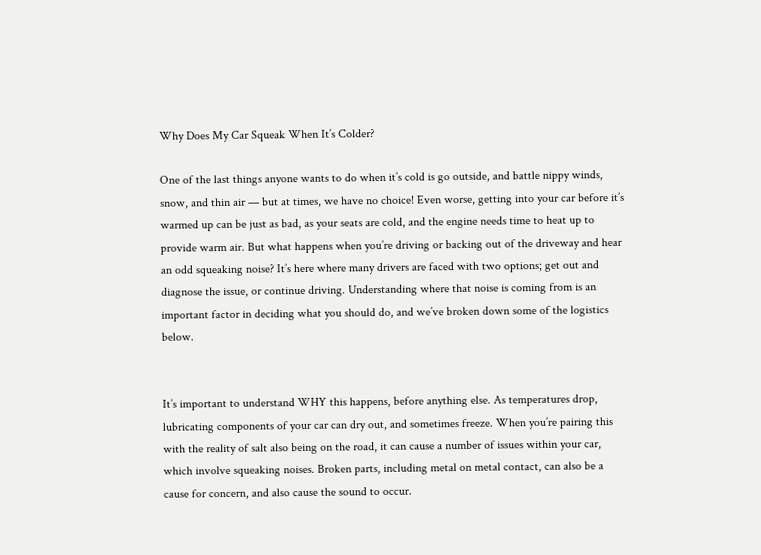Why Does My Car Squeak When It’s Colder?

One of the last things anyone wants to do when it’s cold is go outside, and battle nippy winds, snow, and thin air — but at times, we have no choice! Even worse, getting into your car before it’s warmed up can be just as bad, as your seats are cold, and the engine needs time to heat up to provide warm air. But what happens when you’re driving or backing out of the driveway and hear an odd squeaking noise? It’s here where many drivers are faced with two options; get out and diagnose the issue, or continue driving. Understanding where that noise is coming from is an important factor in deciding what you should do, and we’ve broken down some of the logistics below.


It’s important to understand WHY this happens, before anything else. As temperatures drop, lubricating components of your car can dry out, and sometimes freeze. When you’re pairing this with the reality of salt also being on the road, it can cause a number of issues within your car, which involve squeaking noises. Broken parts, including metal on metal contact, can also be a cause for concern, and also cause the sound to occur.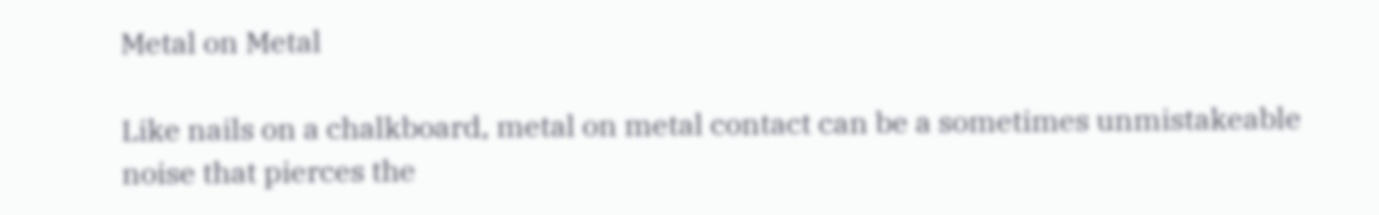Metal on Metal

Like nails on a chalkboard, metal on metal contact can be a sometimes unmistakeable noise that pierces the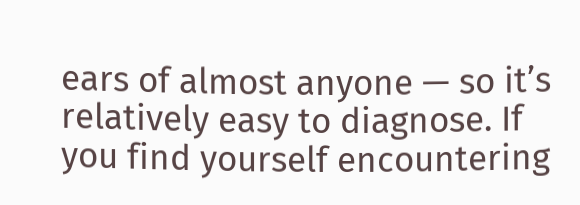ears of almost anyone — so it’s relatively easy to diagnose. If you find yourself encountering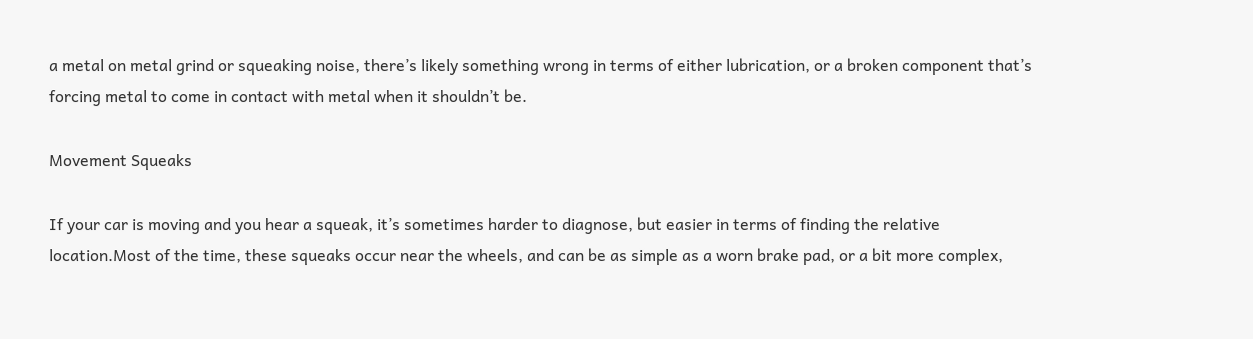a metal on metal grind or squeaking noise, there’s likely something wrong in terms of either lubrication, or a broken component that’s forcing metal to come in contact with metal when it shouldn’t be.

Movement Squeaks

If your car is moving and you hear a squeak, it’s sometimes harder to diagnose, but easier in terms of finding the relative location.Most of the time, these squeaks occur near the wheels, and can be as simple as a worn brake pad, or a bit more complex,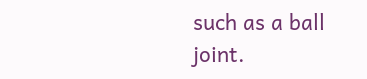such as a ball joint.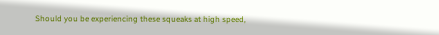Should you be experiencing these squeaks at high speed,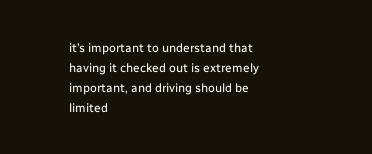it’s important to understand that having it checked out is extremely important, and driving should be limited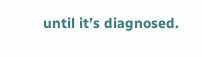until it’s diagnosed.